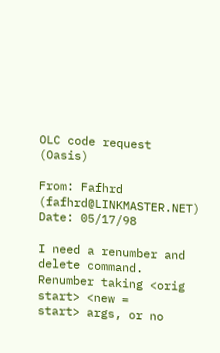OLC code request (Oasis)

From: Fafhrd (fafhrd@LINKMASTER.NET)
Date: 05/17/98

I need a renumber and delete command. Renumber taking <orig start> <new =
start> args, or no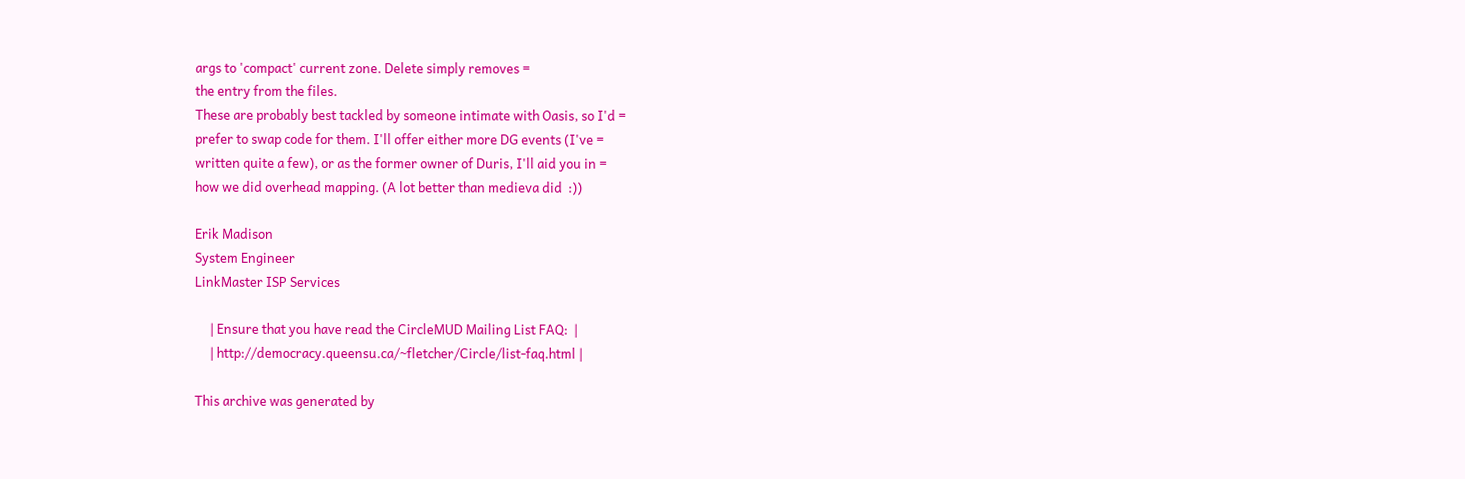args to 'compact' current zone. Delete simply removes =
the entry from the files.
These are probably best tackled by someone intimate with Oasis, so I'd =
prefer to swap code for them. I'll offer either more DG events (I've =
written quite a few), or as the former owner of Duris, I'll aid you in =
how we did overhead mapping. (A lot better than medieva did  :))

Erik Madison
System Engineer
LinkMaster ISP Services

     | Ensure that you have read the CircleMUD Mailing List FAQ:  |
     | http://democracy.queensu.ca/~fletcher/Circle/list-faq.html |

This archive was generated by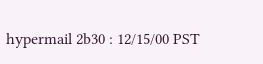hypermail 2b30 : 12/15/00 PST